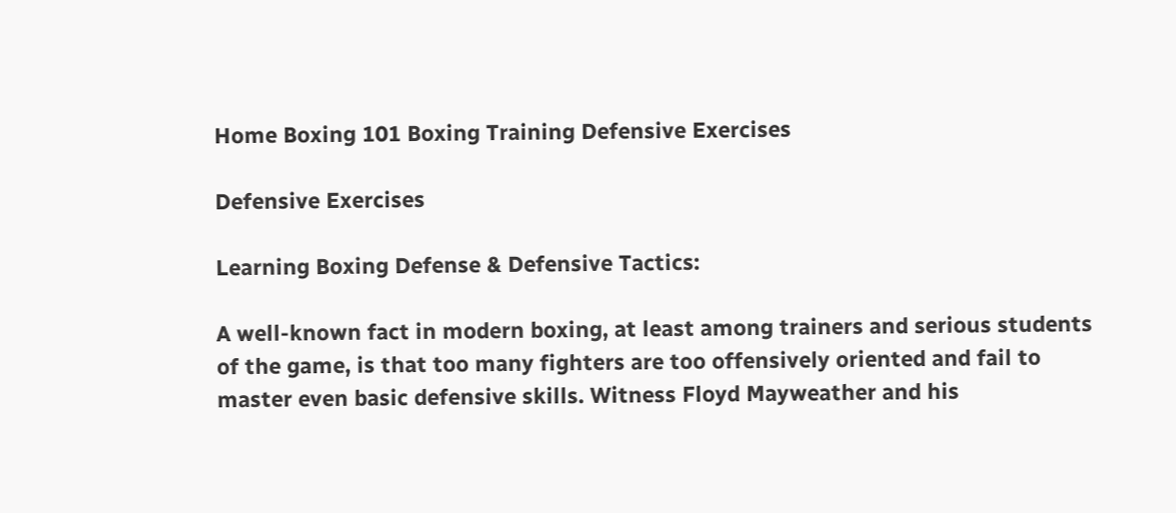Home Boxing 101 Boxing Training Defensive Exercises

Defensive Exercises

Learning Boxing Defense & Defensive Tactics:

A well-known fact in modern boxing, at least among trainers and serious students of the game, is that too many fighters are too offensively oriented and fail to master even basic defensive skills. Witness Floyd Mayweather and his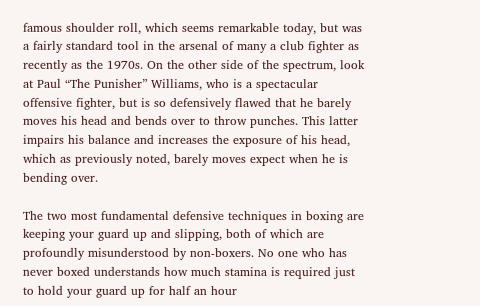famous shoulder roll, which seems remarkable today, but was a fairly standard tool in the arsenal of many a club fighter as recently as the 1970s. On the other side of the spectrum, look at Paul “The Punisher” Williams, who is a spectacular offensive fighter, but is so defensively flawed that he barely moves his head and bends over to throw punches. This latter impairs his balance and increases the exposure of his head, which as previously noted, barely moves expect when he is bending over.

The two most fundamental defensive techniques in boxing are keeping your guard up and slipping, both of which are profoundly misunderstood by non-boxers. No one who has never boxed understands how much stamina is required just to hold your guard up for half an hour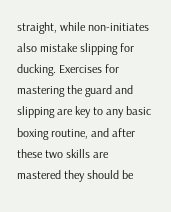straight, while non-initiates also mistake slipping for ducking. Exercises for mastering the guard and slipping are key to any basic boxing routine, and after these two skills are mastered they should be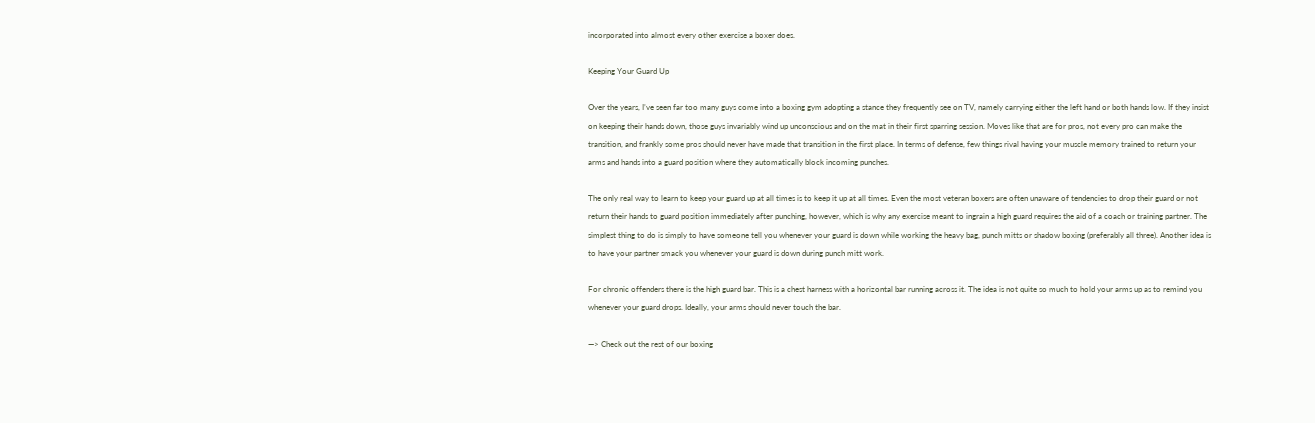incorporated into almost every other exercise a boxer does.

Keeping Your Guard Up

Over the years, I’ve seen far too many guys come into a boxing gym adopting a stance they frequently see on TV, namely carrying either the left hand or both hands low. If they insist on keeping their hands down, those guys invariably wind up unconscious and on the mat in their first sparring session. Moves like that are for pros, not every pro can make the transition, and frankly some pros should never have made that transition in the first place. In terms of defense, few things rival having your muscle memory trained to return your arms and hands into a guard position where they automatically block incoming punches.

The only real way to learn to keep your guard up at all times is to keep it up at all times. Even the most veteran boxers are often unaware of tendencies to drop their guard or not return their hands to guard position immediately after punching, however, which is why any exercise meant to ingrain a high guard requires the aid of a coach or training partner. The simplest thing to do is simply to have someone tell you whenever your guard is down while working the heavy bag, punch mitts or shadow boxing (preferably all three). Another idea is to have your partner smack you whenever your guard is down during punch mitt work.

For chronic offenders there is the high guard bar. This is a chest harness with a horizontal bar running across it. The idea is not quite so much to hold your arms up as to remind you whenever your guard drops. Ideally, your arms should never touch the bar.

—> Check out the rest of our boxing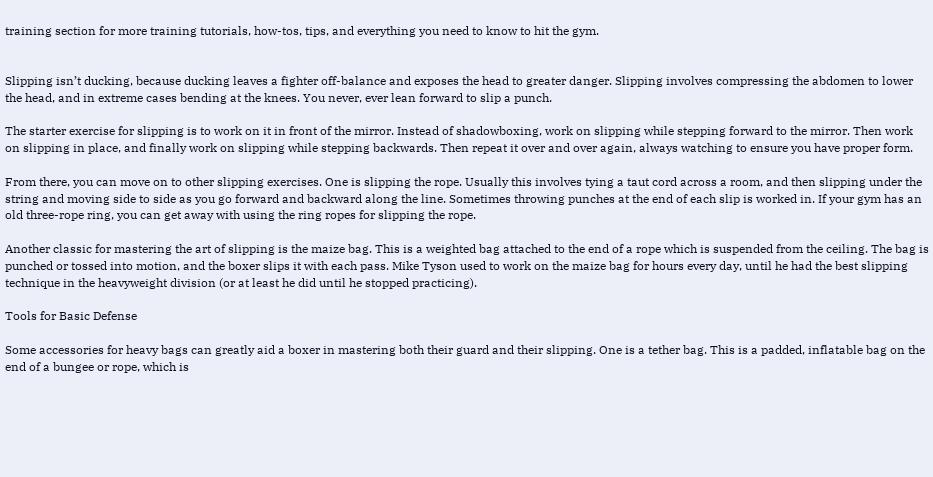training section for more training tutorials, how-tos, tips, and everything you need to know to hit the gym.


Slipping isn’t ducking, because ducking leaves a fighter off-balance and exposes the head to greater danger. Slipping involves compressing the abdomen to lower the head, and in extreme cases bending at the knees. You never, ever lean forward to slip a punch.

The starter exercise for slipping is to work on it in front of the mirror. Instead of shadowboxing, work on slipping while stepping forward to the mirror. Then work on slipping in place, and finally work on slipping while stepping backwards. Then repeat it over and over again, always watching to ensure you have proper form.

From there, you can move on to other slipping exercises. One is slipping the rope. Usually this involves tying a taut cord across a room, and then slipping under the string and moving side to side as you go forward and backward along the line. Sometimes throwing punches at the end of each slip is worked in. If your gym has an old three-rope ring, you can get away with using the ring ropes for slipping the rope.

Another classic for mastering the art of slipping is the maize bag. This is a weighted bag attached to the end of a rope which is suspended from the ceiling. The bag is punched or tossed into motion, and the boxer slips it with each pass. Mike Tyson used to work on the maize bag for hours every day, until he had the best slipping technique in the heavyweight division (or at least he did until he stopped practicing).

Tools for Basic Defense

Some accessories for heavy bags can greatly aid a boxer in mastering both their guard and their slipping. One is a tether bag. This is a padded, inflatable bag on the end of a bungee or rope, which is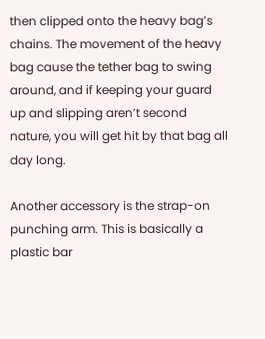then clipped onto the heavy bag’s chains. The movement of the heavy bag cause the tether bag to swing around, and if keeping your guard up and slipping aren’t second nature, you will get hit by that bag all day long.

Another accessory is the strap-on punching arm. This is basically a plastic bar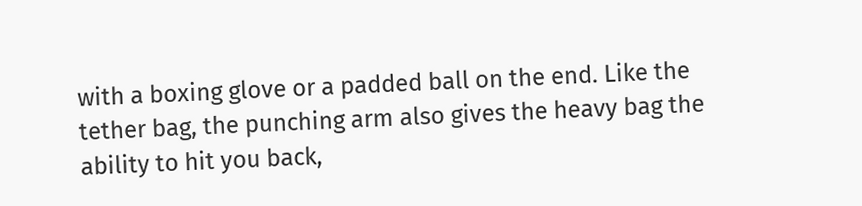with a boxing glove or a padded ball on the end. Like the tether bag, the punching arm also gives the heavy bag the ability to hit you back,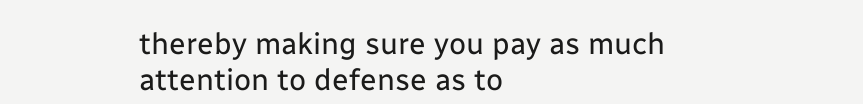thereby making sure you pay as much attention to defense as to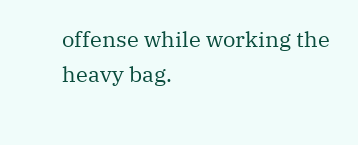offense while working the heavy bag.